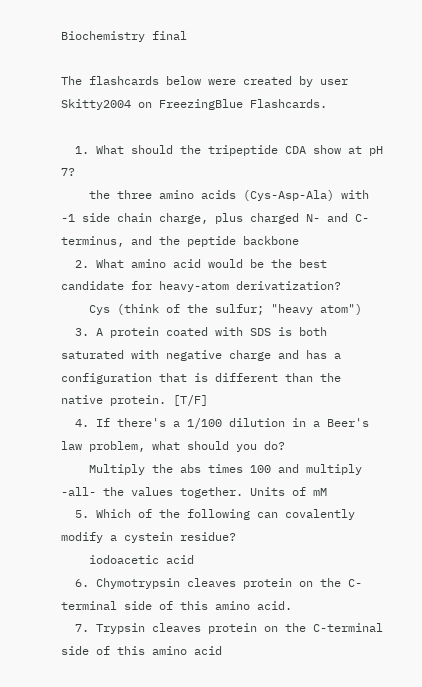Biochemistry final

The flashcards below were created by user Skitty2004 on FreezingBlue Flashcards.

  1. What should the tripeptide CDA show at pH 7?
    the three amino acids (Cys-Asp-Ala) with -1 side chain charge, plus charged N- and C- terminus, and the peptide backbone
  2. What amino acid would be the best candidate for heavy-atom derivatization?
    Cys (think of the sulfur; "heavy atom")
  3. A protein coated with SDS is both saturated with negative charge and has a configuration that is different than the native protein. [T/F]
  4. If there's a 1/100 dilution in a Beer's law problem, what should you do?
    Multiply the abs times 100 and multiply -all- the values together. Units of mM
  5. Which of the following can covalently modify a cystein residue?
    iodoacetic acid
  6. Chymotrypsin cleaves protein on the C-terminal side of this amino acid.
  7. Trypsin cleaves protein on the C-terminal side of this amino acid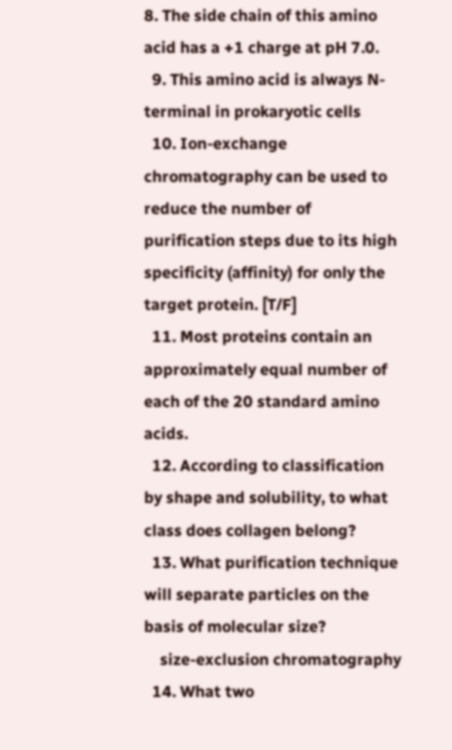8. The side chain of this amino acid has a +1 charge at pH 7.0.
  9. This amino acid is always N-terminal in prokaryotic cells
  10. Ion-exchange chromatography can be used to reduce the number of purification steps due to its high specificity (affinity) for only the target protein. [T/F]
  11. Most proteins contain an approximately equal number of each of the 20 standard amino acids.
  12. According to classification by shape and solubility, to what class does collagen belong?
  13. What purification technique will separate particles on the basis of molecular size?
    size-exclusion chromatography
  14. What two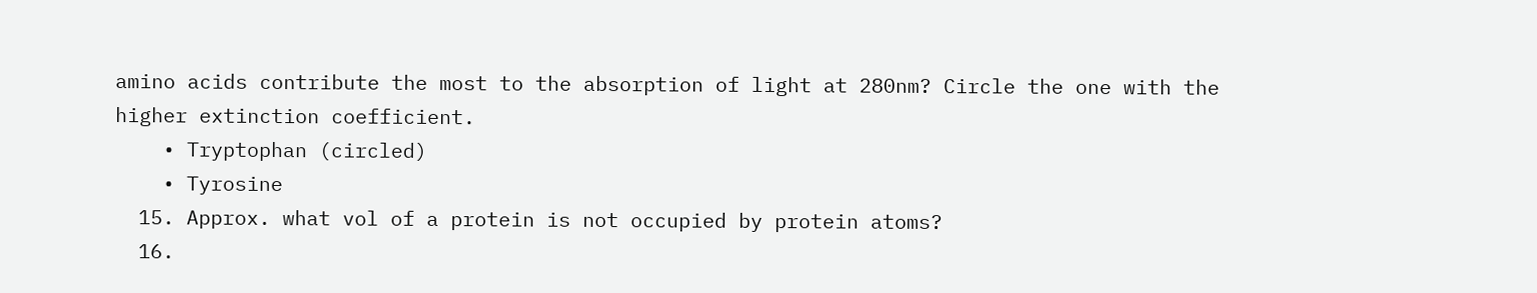amino acids contribute the most to the absorption of light at 280nm? Circle the one with the higher extinction coefficient.
    • Tryptophan (circled)
    • Tyrosine
  15. Approx. what vol of a protein is not occupied by protein atoms?
  16.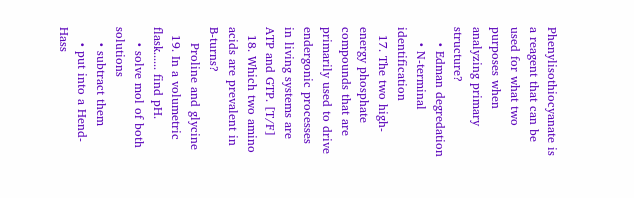Phenylisothiocyanate is a reagent that can be used for what two purposes when analyzing primary structure?
    • Edman degredation
    • N-terminal identification
  17. The two high-energy phosphate compounds that are primarily used to drive endergonic processes in living systems are ATP and GTP. [T/F]
  18. Which two amino acids are prevalent in B-turns?
    Proline and glycine
  19. In a volumetric flask...... find pH.
    • solve mol of both solutions
    • subtract them
    • put into a Hend-Hass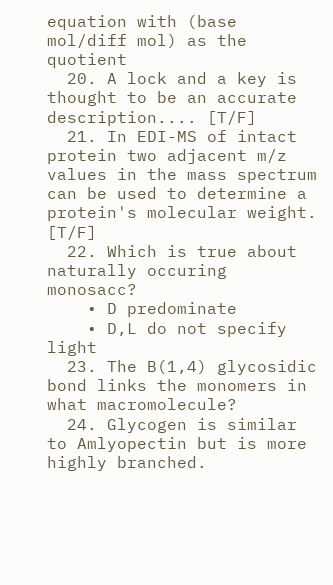equation with (base mol/diff mol) as the quotient
  20. A lock and a key is thought to be an accurate description.... [T/F]
  21. In EDI-MS of intact protein two adjacent m/z values in the mass spectrum can be used to determine a protein's molecular weight. [T/F]
  22. Which is true about naturally occuring monosacc?
    • D predominate
    • D,L do not specify light
  23. The B(1,4) glycosidic bond links the monomers in what macromolecule?
  24. Glycogen is similar to Amlyopectin but is more highly branched.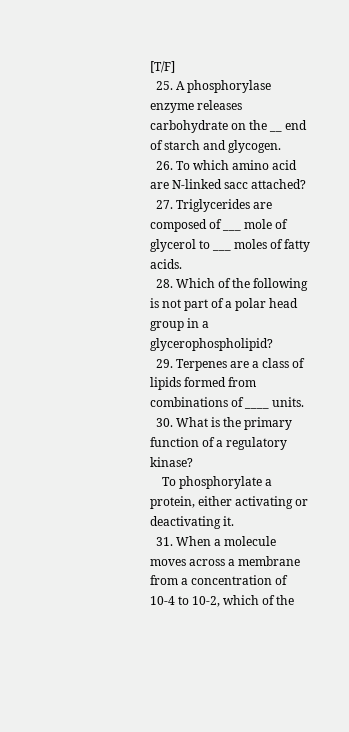[T/F]
  25. A phosphorylase enzyme releases carbohydrate on the __ end of starch and glycogen.
  26. To which amino acid are N-linked sacc attached?
  27. Triglycerides are composed of ___ mole of glycerol to ___ moles of fatty acids.
  28. Which of the following is not part of a polar head group in a glycerophospholipid?
  29. Terpenes are a class of lipids formed from combinations of ____ units.
  30. What is the primary function of a regulatory kinase?
    To phosphorylate a protein, either activating or deactivating it.
  31. When a molecule moves across a membrane from a concentration of 10-4 to 10-2, which of the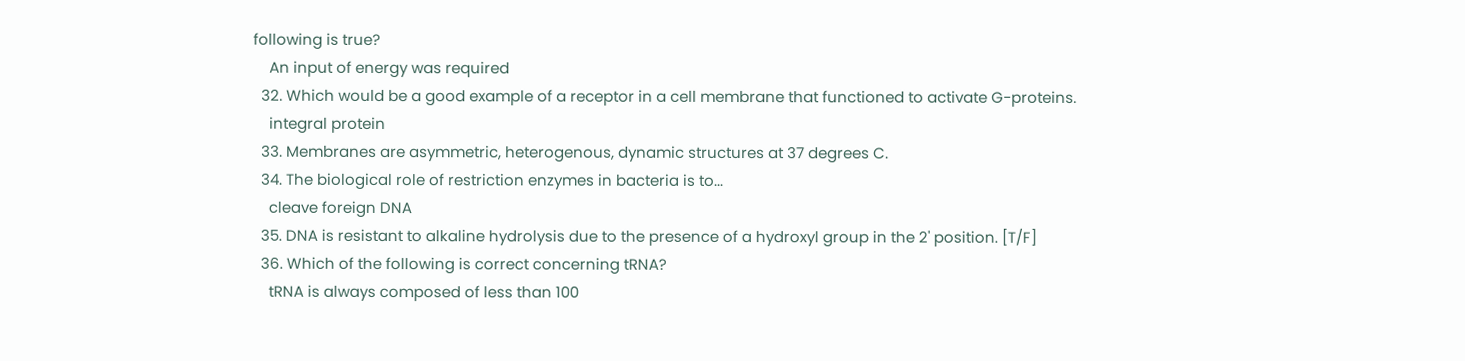following is true?
    An input of energy was required
  32. Which would be a good example of a receptor in a cell membrane that functioned to activate G-proteins.
    integral protein
  33. Membranes are asymmetric, heterogenous, dynamic structures at 37 degrees C.
  34. The biological role of restriction enzymes in bacteria is to...
    cleave foreign DNA
  35. DNA is resistant to alkaline hydrolysis due to the presence of a hydroxyl group in the 2' position. [T/F]
  36. Which of the following is correct concerning tRNA?
    tRNA is always composed of less than 100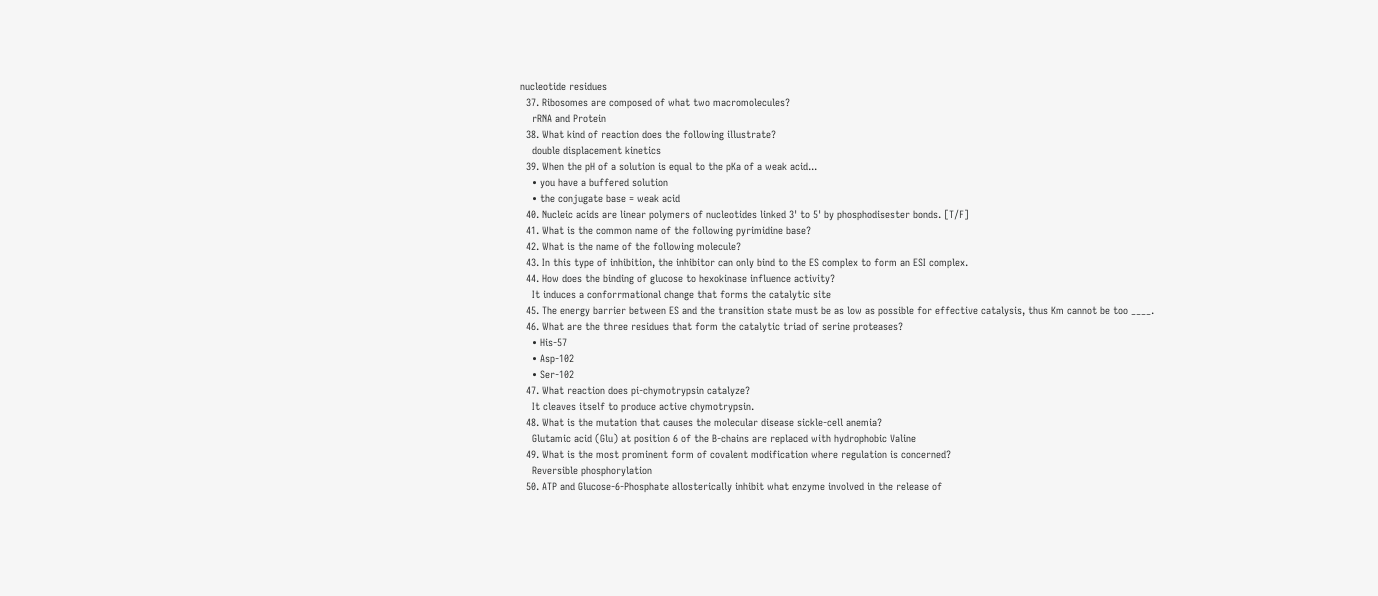nucleotide residues
  37. Ribosomes are composed of what two macromolecules?
    rRNA and Protein
  38. What kind of reaction does the following illustrate?
    double displacement kinetics
  39. When the pH of a solution is equal to the pKa of a weak acid...
    • you have a buffered solution
    • the conjugate base = weak acid
  40. Nucleic acids are linear polymers of nucleotides linked 3' to 5' by phosphodisester bonds. [T/F]
  41. What is the common name of the following pyrimidine base?
  42. What is the name of the following molecule?
  43. In this type of inhibition, the inhibitor can only bind to the ES complex to form an ESI complex.
  44. How does the binding of glucose to hexokinase influence activity?
    It induces a conforrmational change that forms the catalytic site
  45. The energy barrier between ES and the transition state must be as low as possible for effective catalysis, thus Km cannot be too ____.
  46. What are the three residues that form the catalytic triad of serine proteases?
    • His-57
    • Asp-102
    • Ser-102
  47. What reaction does pi-chymotrypsin catalyze?
    It cleaves itself to produce active chymotrypsin.
  48. What is the mutation that causes the molecular disease sickle-cell anemia?
    Glutamic acid (Glu) at position 6 of the B-chains are replaced with hydrophobic Valine
  49. What is the most prominent form of covalent modification where regulation is concerned?
    Reversible phosphorylation
  50. ATP and Glucose-6-Phosphate allosterically inhibit what enzyme involved in the release of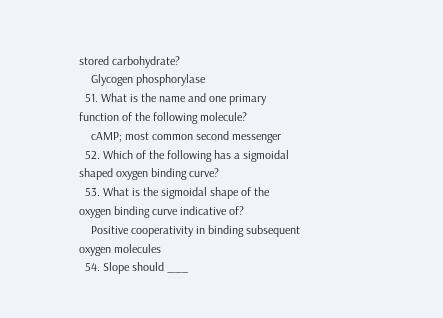stored carbohydrate?
    Glycogen phosphorylase
  51. What is the name and one primary function of the following molecule?
    cAMP; most common second messenger
  52. Which of the following has a sigmoidal shaped oxygen binding curve?
  53. What is the sigmoidal shape of the oxygen binding curve indicative of?
    Positive cooperativity in binding subsequent oxygen molecules
  54. Slope should ___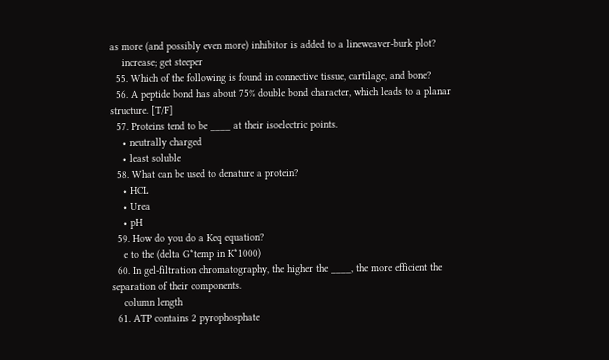as more (and possibly even more) inhibitor is added to a lineweaver-burk plot?
    increase; get steeper
  55. Which of the following is found in connective tissue, cartilage, and bone?
  56. A peptide bond has about 75% double bond character, which leads to a planar structure. [T/F]
  57. Proteins tend to be ____ at their isoelectric points.
    • neutrally charged
    • least soluble
  58. What can be used to denature a protein?
    • HCL
    • Urea
    • pH
  59. How do you do a Keq equation?
    e to the (delta G*temp in K*1000)
  60. In gel-filtration chromatography, the higher the ____, the more efficient the separation of their components.
    column length
  61. ATP contains 2 pyrophosphate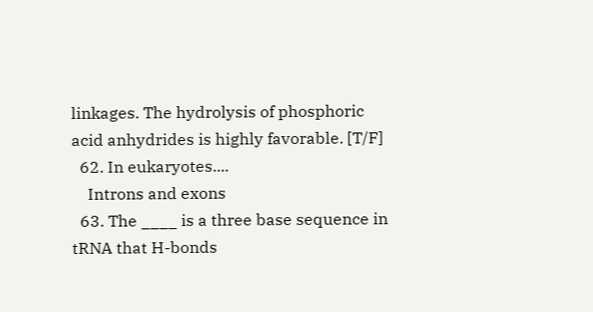linkages. The hydrolysis of phosphoric acid anhydrides is highly favorable. [T/F]
  62. In eukaryotes....
    Introns and exons
  63. The ____ is a three base sequence in tRNA that H-bonds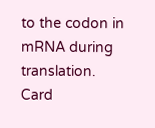to the codon in mRNA during translation.
Card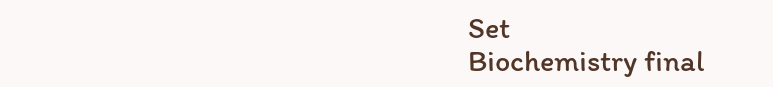Set
Biochemistry final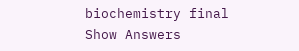biochemistry final
Show Answers